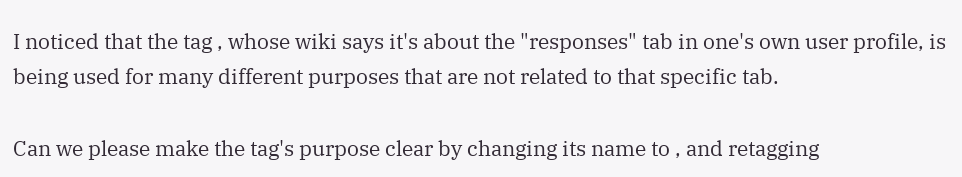I noticed that the tag , whose wiki says it's about the "responses" tab in one's own user profile, is being used for many different purposes that are not related to that specific tab.

Can we please make the tag's purpose clear by changing its name to , and retagging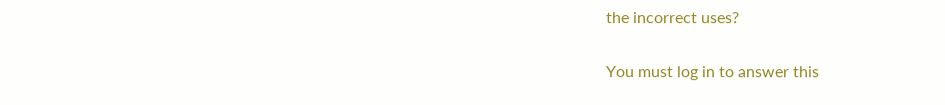the incorrect uses?

You must log in to answer this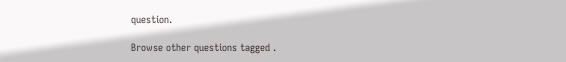question.

Browse other questions tagged .